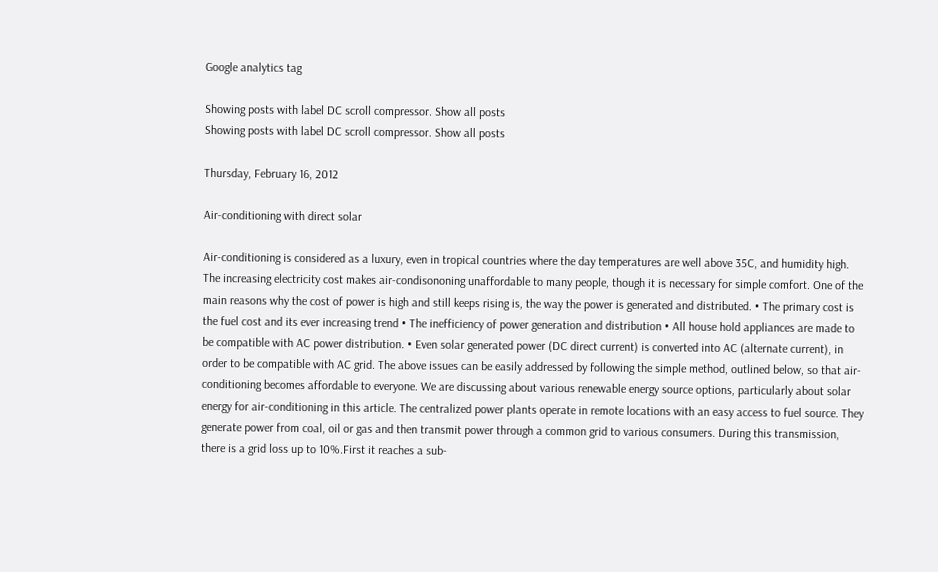Google analytics tag

Showing posts with label DC scroll compressor. Show all posts
Showing posts with label DC scroll compressor. Show all posts

Thursday, February 16, 2012

Air-conditioning with direct solar

Air-conditioning is considered as a luxury, even in tropical countries where the day temperatures are well above 35C, and humidity high. The increasing electricity cost makes air-condisononing unaffordable to many people, though it is necessary for simple comfort. One of the main reasons why the cost of power is high and still keeps rising is, the way the power is generated and distributed. • The primary cost is the fuel cost and its ever increasing trend • The inefficiency of power generation and distribution • All house hold appliances are made to be compatible with AC power distribution. • Even solar generated power (DC direct current) is converted into AC (alternate current), in order to be compatible with AC grid. The above issues can be easily addressed by following the simple method, outlined below, so that air-conditioning becomes affordable to everyone. We are discussing about various renewable energy source options, particularly about solar energy for air-conditioning in this article. The centralized power plants operate in remote locations with an easy access to fuel source. They generate power from coal, oil or gas and then transmit power through a common grid to various consumers. During this transmission, there is a grid loss up to 10%.First it reaches a sub-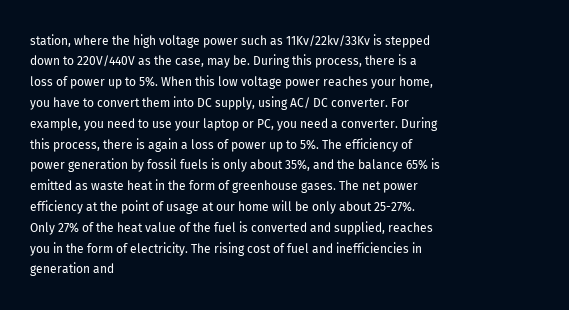station, where the high voltage power such as 11Kv/22kv/33Kv is stepped down to 220V/440V as the case, may be. During this process, there is a loss of power up to 5%. When this low voltage power reaches your home, you have to convert them into DC supply, using AC/ DC converter. For example, you need to use your laptop or PC, you need a converter. During this process, there is again a loss of power up to 5%. The efficiency of power generation by fossil fuels is only about 35%, and the balance 65% is emitted as waste heat in the form of greenhouse gases. The net power efficiency at the point of usage at our home will be only about 25-27%. Only 27% of the heat value of the fuel is converted and supplied, reaches you in the form of electricity. The rising cost of fuel and inefficiencies in generation and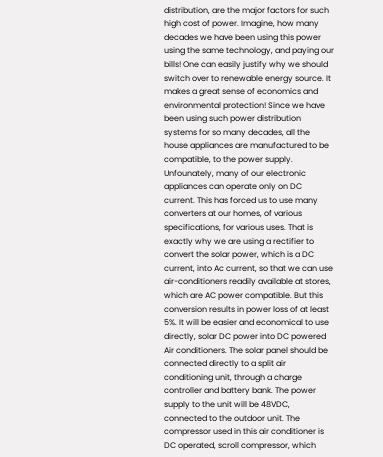distribution, are the major factors for such high cost of power. Imagine, how many decades we have been using this power using the same technology, and paying our bills! One can easily justify why we should switch over to renewable energy source. It makes a great sense of economics and environmental protection! Since we have been using such power distribution systems for so many decades, all the house appliances are manufactured to be compatible, to the power supply. Unfounately, many of our electronic appliances can operate only on DC current. This has forced us to use many converters at our homes, of various specifications, for various uses. That is exactly why we are using a rectifier to convert the solar power, which is a DC current, into Ac current, so that we can use air-conditioners readily available at stores, which are AC power compatible. But this conversion results in power loss of at least 5%. It will be easier and economical to use directly, solar DC power into DC powered Air conditioners. The solar panel should be connected directly to a split air conditioning unit, through a charge controller and battery bank. The power supply to the unit will be 48VDC, connected to the outdoor unit. The compressor used in this air conditioner is DC operated, scroll compressor, which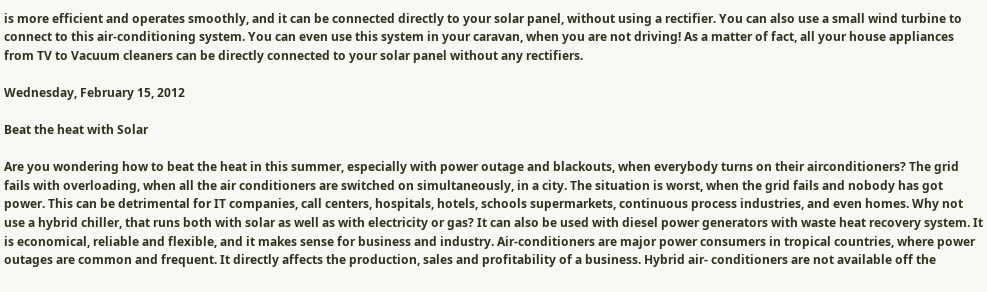is more efficient and operates smoothly, and it can be connected directly to your solar panel, without using a rectifier. You can also use a small wind turbine to connect to this air-conditioning system. You can even use this system in your caravan, when you are not driving! As a matter of fact, all your house appliances from TV to Vacuum cleaners can be directly connected to your solar panel without any rectifiers.

Wednesday, February 15, 2012

Beat the heat with Solar

Are you wondering how to beat the heat in this summer, especially with power outage and blackouts, when everybody turns on their airconditioners? The grid fails with overloading, when all the air conditioners are switched on simultaneously, in a city. The situation is worst, when the grid fails and nobody has got power. This can be detrimental for IT companies, call centers, hospitals, hotels, schools supermarkets, continuous process industries, and even homes. Why not use a hybrid chiller, that runs both with solar as well as with electricity or gas? It can also be used with diesel power generators with waste heat recovery system. It is economical, reliable and flexible, and it makes sense for business and industry. Air-conditioners are major power consumers in tropical countries, where power outages are common and frequent. It directly affects the production, sales and profitability of a business. Hybrid air- conditioners are not available off the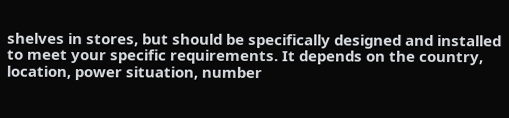shelves in stores, but should be specifically designed and installed to meet your specific requirements. It depends on the country, location, power situation, number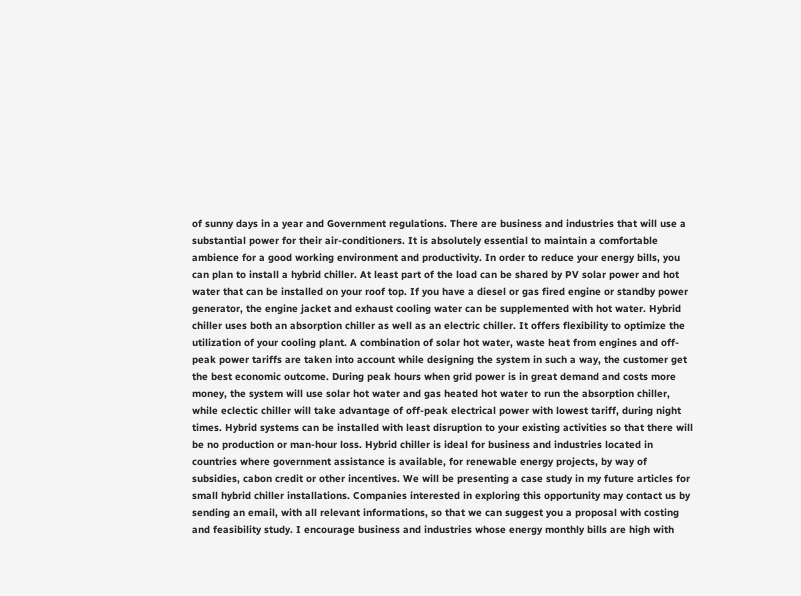of sunny days in a year and Government regulations. There are business and industries that will use a substantial power for their air-conditioners. It is absolutely essential to maintain a comfortable ambience for a good working environment and productivity. In order to reduce your energy bills, you can plan to install a hybrid chiller. At least part of the load can be shared by PV solar power and hot water that can be installed on your roof top. If you have a diesel or gas fired engine or standby power generator, the engine jacket and exhaust cooling water can be supplemented with hot water. Hybrid chiller uses both an absorption chiller as well as an electric chiller. It offers flexibility to optimize the utilization of your cooling plant. A combination of solar hot water, waste heat from engines and off-peak power tariffs are taken into account while designing the system in such a way, the customer get the best economic outcome. During peak hours when grid power is in great demand and costs more money, the system will use solar hot water and gas heated hot water to run the absorption chiller, while eclectic chiller will take advantage of off-peak electrical power with lowest tariff, during night times. Hybrid systems can be installed with least disruption to your existing activities so that there will be no production or man-hour loss. Hybrid chiller is ideal for business and industries located in countries where government assistance is available, for renewable energy projects, by way of subsidies, cabon credit or other incentives. We will be presenting a case study in my future articles for small hybrid chiller installations. Companies interested in exploring this opportunity may contact us by sending an email, with all relevant informations, so that we can suggest you a proposal with costing and feasibility study. I encourage business and industries whose energy monthly bills are high with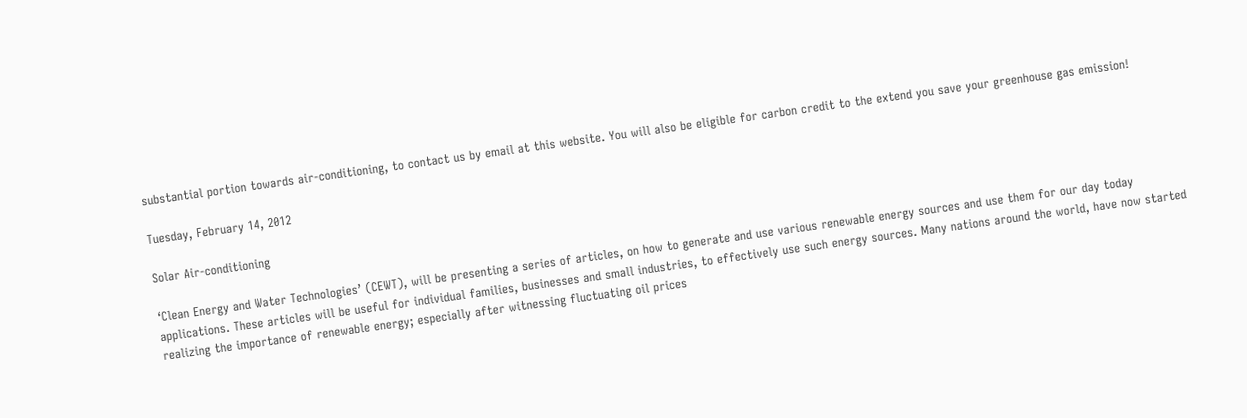substantial portion towards air-conditioning, to contact us by email at this website. You will also be eligible for carbon credit to the extend you save your greenhouse gas emission!

Tuesday, February 14, 2012

Solar Air-conditioning

‘Clean Energy and Water Technologies’ (CEWT), will be presenting a series of articles, on how to generate and use various renewable energy sources and use them for our day today applications. These articles will be useful for individual families, businesses and small industries, to effectively use such energy sources. Many nations around the world, have now started realizing the importance of renewable energy; especially after witnessing fluctuating oil prices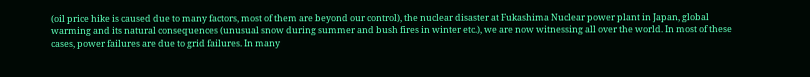(oil price hike is caused due to many factors, most of them are beyond our control), the nuclear disaster at Fukashima Nuclear power plant in Japan, global warming and its natural consequences (unusual snow during summer and bush fires in winter etc.), we are now witnessing all over the world. In most of these cases, power failures are due to grid failures. In many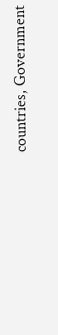countries, Government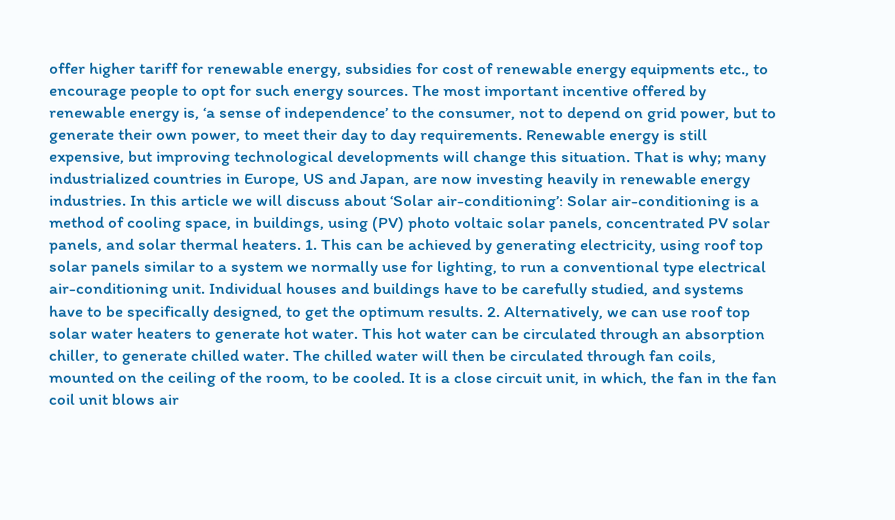offer higher tariff for renewable energy, subsidies for cost of renewable energy equipments etc., to encourage people to opt for such energy sources. The most important incentive offered by renewable energy is, ‘a sense of independence’ to the consumer, not to depend on grid power, but to generate their own power, to meet their day to day requirements. Renewable energy is still expensive, but improving technological developments will change this situation. That is why; many industrialized countries in Europe, US and Japan, are now investing heavily in renewable energy industries. In this article we will discuss about ‘Solar air-conditioning’: Solar air-conditioning is a method of cooling space, in buildings, using (PV) photo voltaic solar panels, concentrated PV solar panels, and solar thermal heaters. 1. This can be achieved by generating electricity, using roof top solar panels similar to a system we normally use for lighting, to run a conventional type electrical air-conditioning unit. Individual houses and buildings have to be carefully studied, and systems have to be specifically designed, to get the optimum results. 2. Alternatively, we can use roof top solar water heaters to generate hot water. This hot water can be circulated through an absorption chiller, to generate chilled water. The chilled water will then be circulated through fan coils, mounted on the ceiling of the room, to be cooled. It is a close circuit unit, in which, the fan in the fan coil unit blows air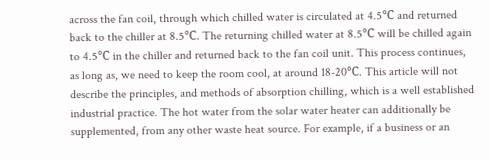across the fan coil, through which chilled water is circulated at 4.5℃ and returned back to the chiller at 8.5℃. The returning chilled water at 8.5℃ will be chilled again to 4.5℃ in the chiller and returned back to the fan coil unit. This process continues, as long as, we need to keep the room cool, at around 18-20℃. This article will not describe the principles, and methods of absorption chilling, which is a well established industrial practice. The hot water from the solar water heater can additionally be supplemented, from any other waste heat source. For example, if a business or an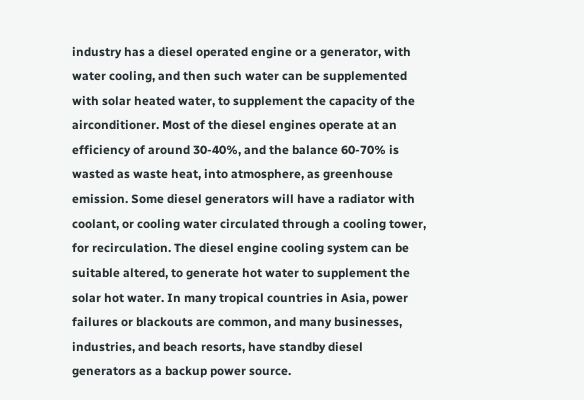industry has a diesel operated engine or a generator, with water cooling, and then such water can be supplemented with solar heated water, to supplement the capacity of the airconditioner. Most of the diesel engines operate at an efficiency of around 30-40%, and the balance 60-70% is wasted as waste heat, into atmosphere, as greenhouse emission. Some diesel generators will have a radiator with coolant, or cooling water circulated through a cooling tower, for recirculation. The diesel engine cooling system can be suitable altered, to generate hot water to supplement the solar hot water. In many tropical countries in Asia, power failures or blackouts are common, and many businesses, industries, and beach resorts, have standby diesel generators as a backup power source.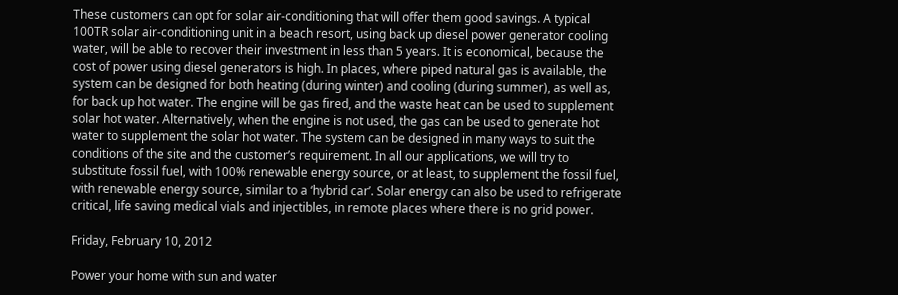These customers can opt for solar air-conditioning that will offer them good savings. A typical 100TR solar air-conditioning unit in a beach resort, using back up diesel power generator cooling water, will be able to recover their investment in less than 5 years. It is economical, because the cost of power using diesel generators is high. In places, where piped natural gas is available, the system can be designed for both heating (during winter) and cooling (during summer), as well as, for back up hot water. The engine will be gas fired, and the waste heat can be used to supplement solar hot water. Alternatively, when the engine is not used, the gas can be used to generate hot water to supplement the solar hot water. The system can be designed in many ways to suit the conditions of the site and the customer’s requirement. In all our applications, we will try to substitute fossil fuel, with 100% renewable energy source, or at least, to supplement the fossil fuel, with renewable energy source, similar to a ‘hybrid car’. Solar energy can also be used to refrigerate critical, life saving medical vials and injectibles, in remote places where there is no grid power.

Friday, February 10, 2012

Power your home with sun and water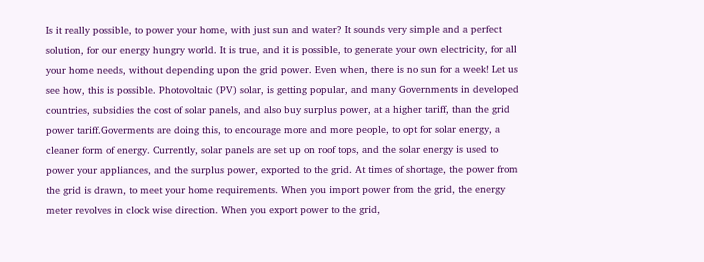Is it really possible, to power your home, with just sun and water? It sounds very simple and a perfect solution, for our energy hungry world. It is true, and it is possible, to generate your own electricity, for all your home needs, without depending upon the grid power. Even when, there is no sun for a week! Let us see how, this is possible. Photovoltaic (PV) solar, is getting popular, and many Governments in developed countries, subsidies the cost of solar panels, and also buy surplus power, at a higher tariff, than the grid power tariff.Goverments are doing this, to encourage more and more people, to opt for solar energy, a cleaner form of energy. Currently, solar panels are set up on roof tops, and the solar energy is used to power your appliances, and the surplus power, exported to the grid. At times of shortage, the power from the grid is drawn, to meet your home requirements. When you import power from the grid, the energy meter revolves in clock wise direction. When you export power to the grid,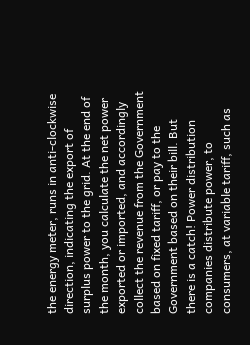the energy meter, runs in anti-clockwise direction, indicating the export of surplus power to the grid. At the end of the month, you calculate the net power exported or imported, and accordingly collect the revenue from the Government based on fixed tariff, or pay to the Government based on their bill. But there is a catch! Power distribution companies distribute power, to consumers, at variable tariff, such as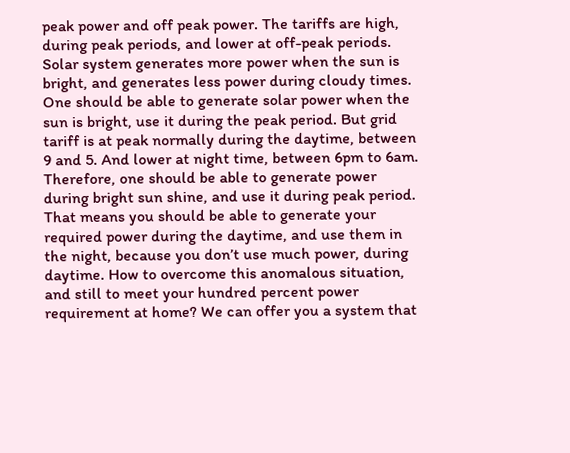peak power and off peak power. The tariffs are high, during peak periods, and lower at off-peak periods. Solar system generates more power when the sun is bright, and generates less power during cloudy times. One should be able to generate solar power when the sun is bright, use it during the peak period. But grid tariff is at peak normally during the daytime, between 9 and 5. And lower at night time, between 6pm to 6am. Therefore, one should be able to generate power during bright sun shine, and use it during peak period. That means you should be able to generate your required power during the daytime, and use them in the night, because you don’t use much power, during daytime. How to overcome this anomalous situation, and still to meet your hundred percent power requirement at home? We can offer you a system that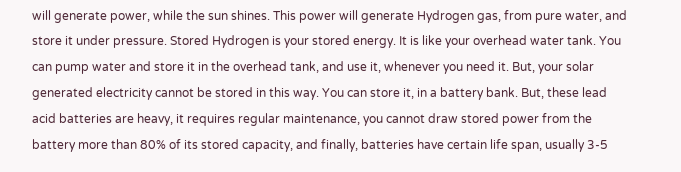will generate power, while the sun shines. This power will generate Hydrogen gas, from pure water, and store it under pressure. Stored Hydrogen is your stored energy. It is like your overhead water tank. You can pump water and store it in the overhead tank, and use it, whenever you need it. But, your solar generated electricity cannot be stored in this way. You can store it, in a battery bank. But, these lead acid batteries are heavy, it requires regular maintenance, you cannot draw stored power from the battery more than 80% of its stored capacity, and finally, batteries have certain life span, usually 3-5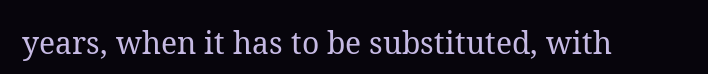years, when it has to be substituted, with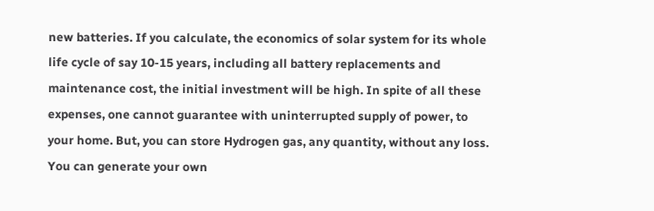new batteries. If you calculate, the economics of solar system for its whole life cycle of say 10-15 years, including all battery replacements and maintenance cost, the initial investment will be high. In spite of all these expenses, one cannot guarantee with uninterrupted supply of power, to your home. But, you can store Hydrogen gas, any quantity, without any loss. You can generate your own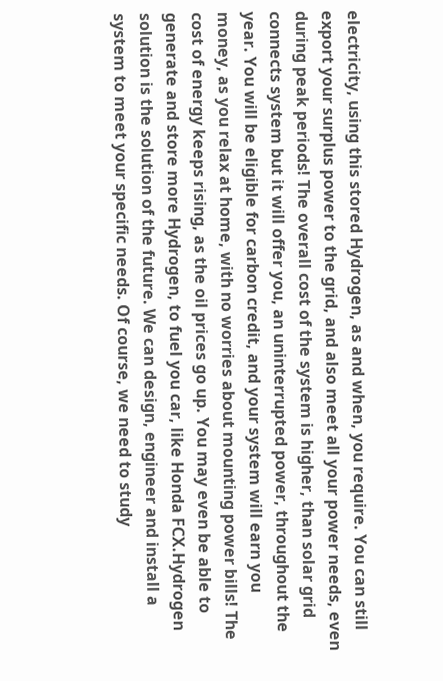electricity, using this stored Hydrogen, as and when, you require. You can still export your surplus power to the grid, and also meet all your power needs, even during peak periods! The overall cost of the system is higher, than solar grid connects system but it will offer you, an uninterrupted power, throughout the year. You will be eligible for carbon credit, and your system will earn you money, as you relax at home, with no worries about mounting power bills! The cost of energy keeps rising, as the oil prices go up. You may even be able to generate and store more Hydrogen, to fuel you car, like Honda FCX.Hydrogen solution is the solution of the future. We can design, engineer and install a system to meet your specific needs. Of course, we need to study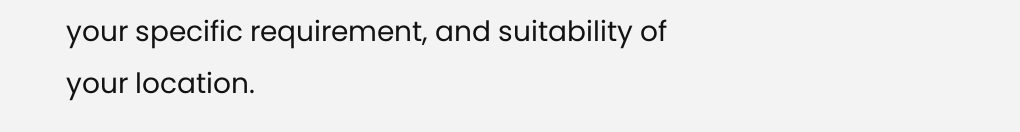your specific requirement, and suitability of your location.